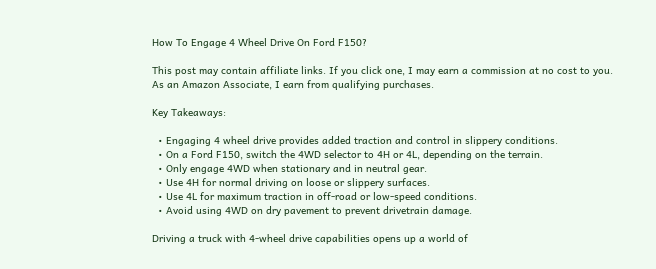How To Engage 4 Wheel Drive On Ford F150?

This post may contain affiliate links. If you click one, I may earn a commission at no cost to you. As an Amazon Associate, I earn from qualifying purchases.

Key Takeaways:

  • Engaging 4 wheel drive provides added traction and control in slippery conditions.
  • On a Ford F150, switch the 4WD selector to 4H or 4L, depending on the terrain.
  • Only engage 4WD when stationary and in neutral gear.
  • Use 4H for normal driving on loose or slippery surfaces.
  • Use 4L for maximum traction in off-road or low-speed conditions.
  • Avoid using 4WD on dry pavement to prevent drivetrain damage.

Driving a truck with 4-wheel drive capabilities opens up a world of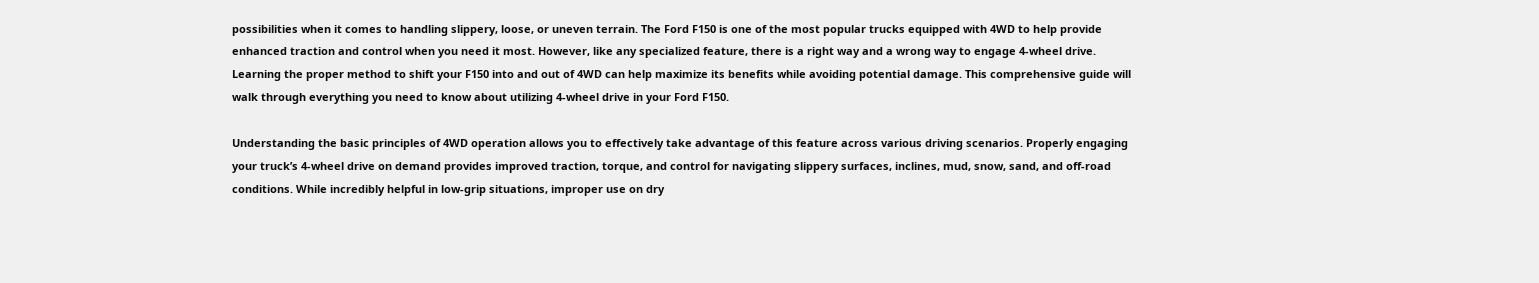possibilities when it comes to handling slippery, loose, or uneven terrain. The Ford F150 is one of the most popular trucks equipped with 4WD to help provide enhanced traction and control when you need it most. However, like any specialized feature, there is a right way and a wrong way to engage 4-wheel drive. Learning the proper method to shift your F150 into and out of 4WD can help maximize its benefits while avoiding potential damage. This comprehensive guide will walk through everything you need to know about utilizing 4-wheel drive in your Ford F150.

Understanding the basic principles of 4WD operation allows you to effectively take advantage of this feature across various driving scenarios. Properly engaging your truck’s 4-wheel drive on demand provides improved traction, torque, and control for navigating slippery surfaces, inclines, mud, snow, sand, and off-road conditions. While incredibly helpful in low-grip situations, improper use on dry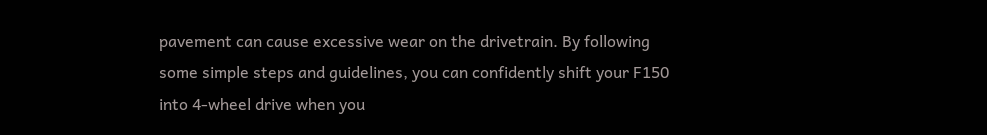pavement can cause excessive wear on the drivetrain. By following some simple steps and guidelines, you can confidently shift your F150 into 4-wheel drive when you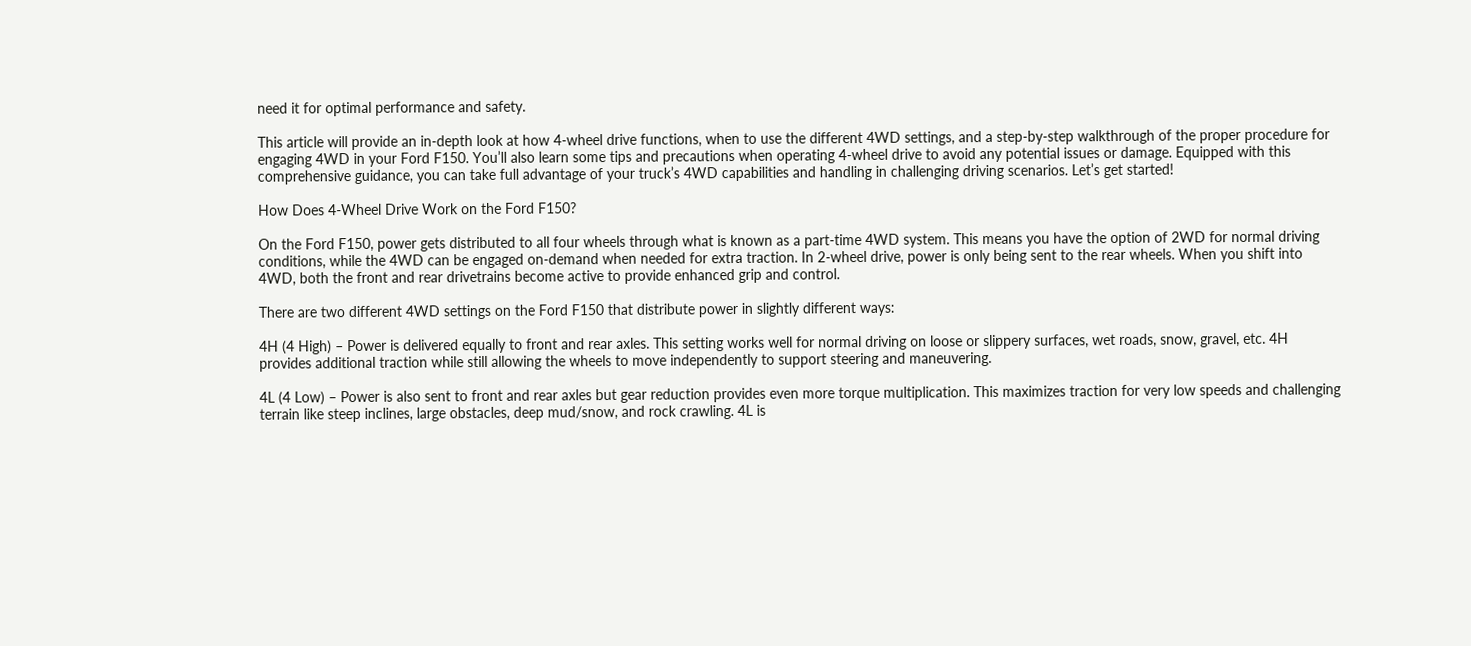need it for optimal performance and safety.

This article will provide an in-depth look at how 4-wheel drive functions, when to use the different 4WD settings, and a step-by-step walkthrough of the proper procedure for engaging 4WD in your Ford F150. You’ll also learn some tips and precautions when operating 4-wheel drive to avoid any potential issues or damage. Equipped with this comprehensive guidance, you can take full advantage of your truck’s 4WD capabilities and handling in challenging driving scenarios. Let’s get started!

How Does 4-Wheel Drive Work on the Ford F150?

On the Ford F150, power gets distributed to all four wheels through what is known as a part-time 4WD system. This means you have the option of 2WD for normal driving conditions, while the 4WD can be engaged on-demand when needed for extra traction. In 2-wheel drive, power is only being sent to the rear wheels. When you shift into 4WD, both the front and rear drivetrains become active to provide enhanced grip and control.

There are two different 4WD settings on the Ford F150 that distribute power in slightly different ways:

4H (4 High) – Power is delivered equally to front and rear axles. This setting works well for normal driving on loose or slippery surfaces, wet roads, snow, gravel, etc. 4H provides additional traction while still allowing the wheels to move independently to support steering and maneuvering.

4L (4 Low) – Power is also sent to front and rear axles but gear reduction provides even more torque multiplication. This maximizes traction for very low speeds and challenging terrain like steep inclines, large obstacles, deep mud/snow, and rock crawling. 4L is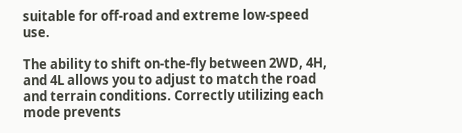suitable for off-road and extreme low-speed use.

The ability to shift on-the-fly between 2WD, 4H, and 4L allows you to adjust to match the road and terrain conditions. Correctly utilizing each mode prevents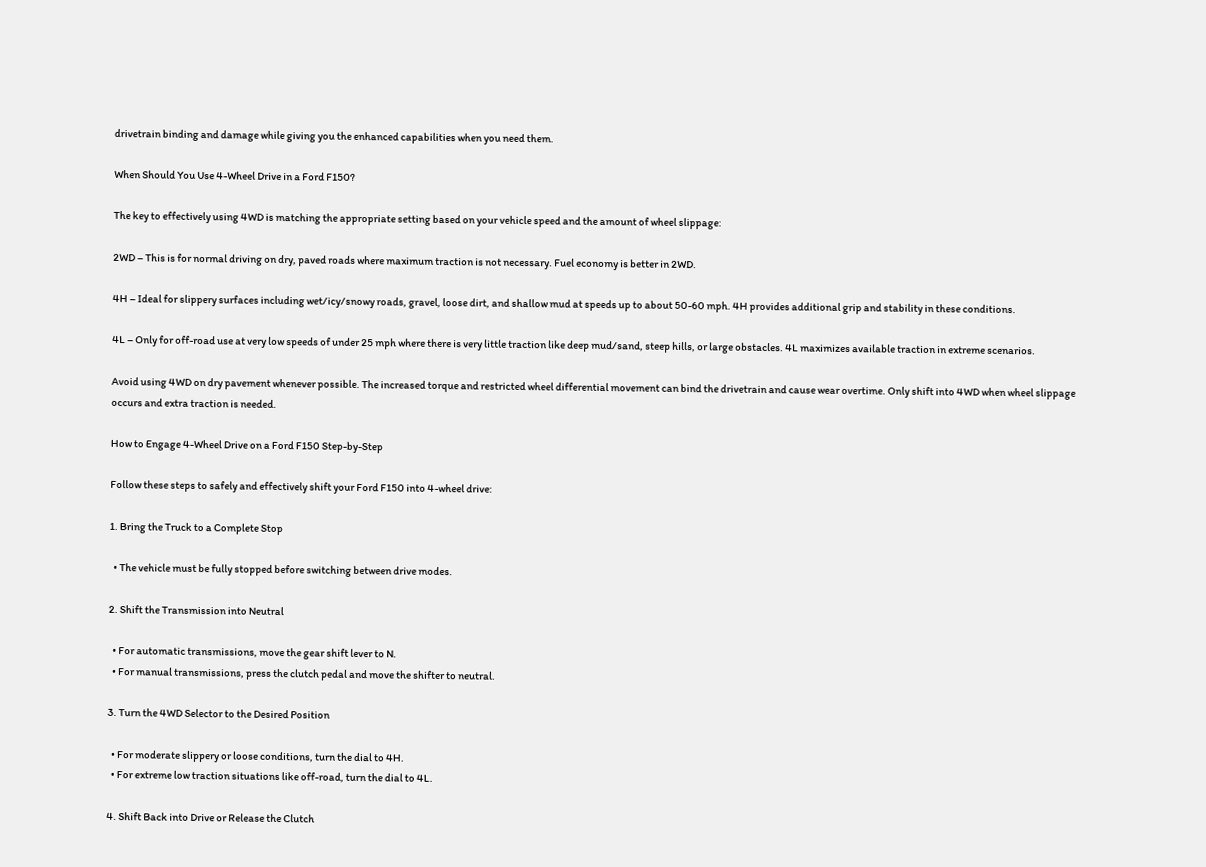drivetrain binding and damage while giving you the enhanced capabilities when you need them.

When Should You Use 4-Wheel Drive in a Ford F150?

The key to effectively using 4WD is matching the appropriate setting based on your vehicle speed and the amount of wheel slippage:

2WD – This is for normal driving on dry, paved roads where maximum traction is not necessary. Fuel economy is better in 2WD.

4H – Ideal for slippery surfaces including wet/icy/snowy roads, gravel, loose dirt, and shallow mud at speeds up to about 50-60 mph. 4H provides additional grip and stability in these conditions.

4L – Only for off-road use at very low speeds of under 25 mph where there is very little traction like deep mud/sand, steep hills, or large obstacles. 4L maximizes available traction in extreme scenarios.

Avoid using 4WD on dry pavement whenever possible. The increased torque and restricted wheel differential movement can bind the drivetrain and cause wear overtime. Only shift into 4WD when wheel slippage occurs and extra traction is needed.

How to Engage 4-Wheel Drive on a Ford F150 Step-by-Step

Follow these steps to safely and effectively shift your Ford F150 into 4-wheel drive:

1. Bring the Truck to a Complete Stop

  • The vehicle must be fully stopped before switching between drive modes.

2. Shift the Transmission into Neutral

  • For automatic transmissions, move the gear shift lever to N.
  • For manual transmissions, press the clutch pedal and move the shifter to neutral.

3. Turn the 4WD Selector to the Desired Position

  • For moderate slippery or loose conditions, turn the dial to 4H.
  • For extreme low traction situations like off-road, turn the dial to 4L.

4. Shift Back into Drive or Release the Clutch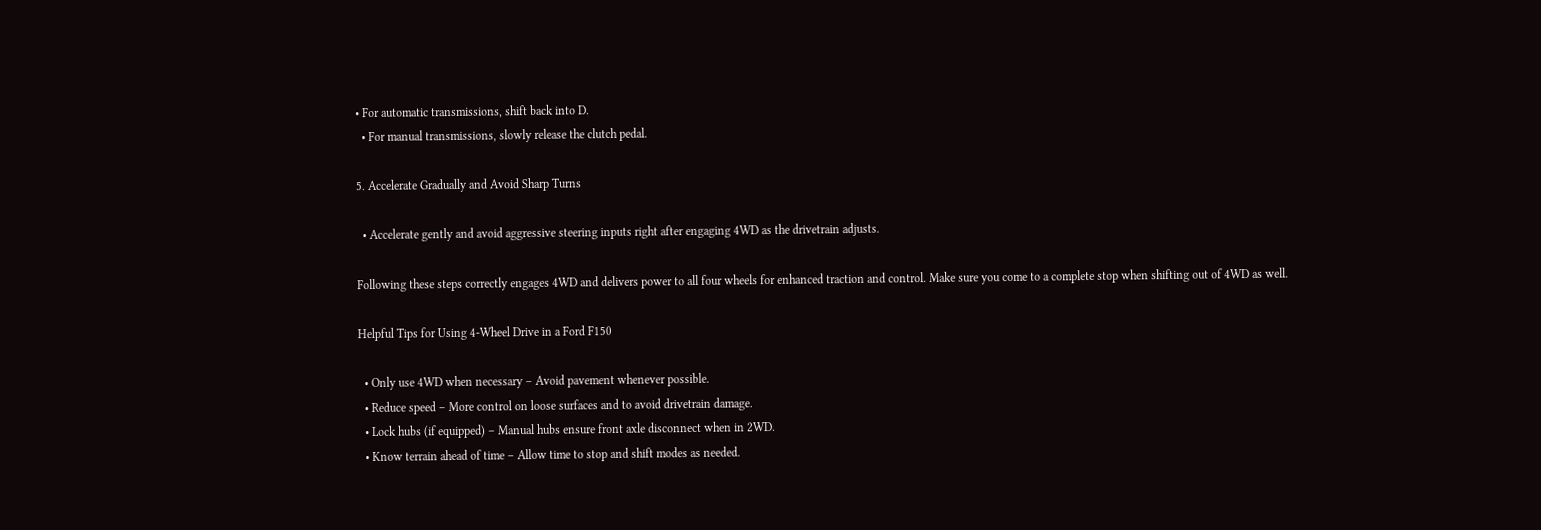• For automatic transmissions, shift back into D.
  • For manual transmissions, slowly release the clutch pedal.

5. Accelerate Gradually and Avoid Sharp Turns

  • Accelerate gently and avoid aggressive steering inputs right after engaging 4WD as the drivetrain adjusts.

Following these steps correctly engages 4WD and delivers power to all four wheels for enhanced traction and control. Make sure you come to a complete stop when shifting out of 4WD as well.

Helpful Tips for Using 4-Wheel Drive in a Ford F150

  • Only use 4WD when necessary – Avoid pavement whenever possible.
  • Reduce speed – More control on loose surfaces and to avoid drivetrain damage.
  • Lock hubs (if equipped) – Manual hubs ensure front axle disconnect when in 2WD.
  • Know terrain ahead of time – Allow time to stop and shift modes as needed.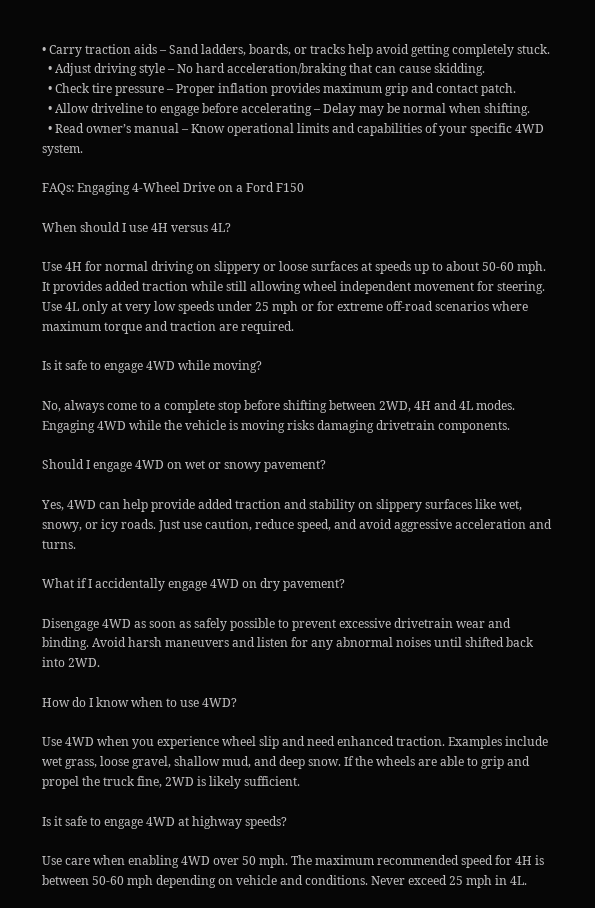• Carry traction aids – Sand ladders, boards, or tracks help avoid getting completely stuck.
  • Adjust driving style – No hard acceleration/braking that can cause skidding.
  • Check tire pressure – Proper inflation provides maximum grip and contact patch.
  • Allow driveline to engage before accelerating – Delay may be normal when shifting.
  • Read owner’s manual – Know operational limits and capabilities of your specific 4WD system.

FAQs: Engaging 4-Wheel Drive on a Ford F150

When should I use 4H versus 4L?

Use 4H for normal driving on slippery or loose surfaces at speeds up to about 50-60 mph. It provides added traction while still allowing wheel independent movement for steering. Use 4L only at very low speeds under 25 mph or for extreme off-road scenarios where maximum torque and traction are required.

Is it safe to engage 4WD while moving?

No, always come to a complete stop before shifting between 2WD, 4H and 4L modes. Engaging 4WD while the vehicle is moving risks damaging drivetrain components.

Should I engage 4WD on wet or snowy pavement?

Yes, 4WD can help provide added traction and stability on slippery surfaces like wet, snowy, or icy roads. Just use caution, reduce speed, and avoid aggressive acceleration and turns.

What if I accidentally engage 4WD on dry pavement?

Disengage 4WD as soon as safely possible to prevent excessive drivetrain wear and binding. Avoid harsh maneuvers and listen for any abnormal noises until shifted back into 2WD.

How do I know when to use 4WD?

Use 4WD when you experience wheel slip and need enhanced traction. Examples include wet grass, loose gravel, shallow mud, and deep snow. If the wheels are able to grip and propel the truck fine, 2WD is likely sufficient.

Is it safe to engage 4WD at highway speeds?

Use care when enabling 4WD over 50 mph. The maximum recommended speed for 4H is between 50-60 mph depending on vehicle and conditions. Never exceed 25 mph in 4L.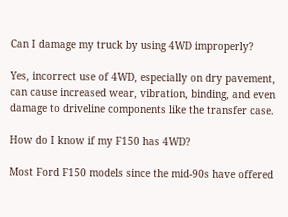Can I damage my truck by using 4WD improperly?

Yes, incorrect use of 4WD, especially on dry pavement, can cause increased wear, vibration, binding, and even damage to driveline components like the transfer case.

How do I know if my F150 has 4WD?

Most Ford F150 models since the mid-90s have offered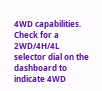4WD capabilities. Check for a 2WD/4H/4L selector dial on the dashboard to indicate 4WD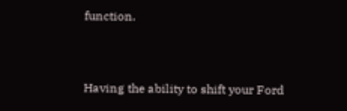function.


Having the ability to shift your Ford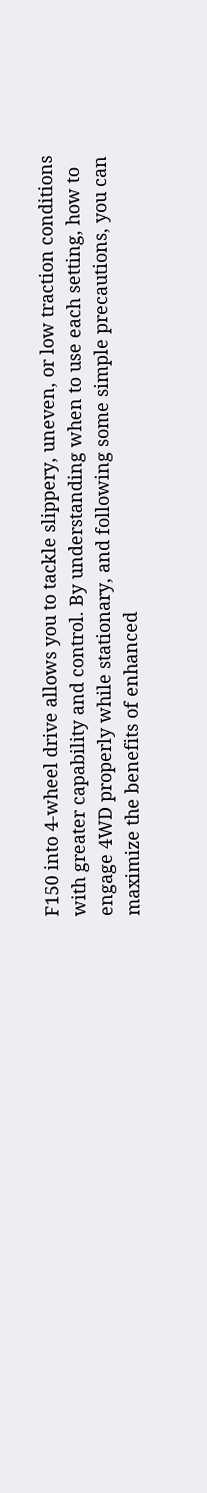F150 into 4-wheel drive allows you to tackle slippery, uneven, or low traction conditions with greater capability and control. By understanding when to use each setting, how to engage 4WD properly while stationary, and following some simple precautions, you can maximize the benefits of enhanced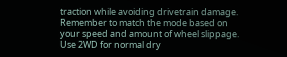traction while avoiding drivetrain damage. Remember to match the mode based on your speed and amount of wheel slippage. Use 2WD for normal dry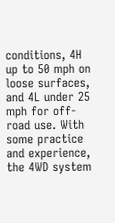conditions, 4H up to 50 mph on loose surfaces, and 4L under 25 mph for off-road use. With some practice and experience, the 4WD system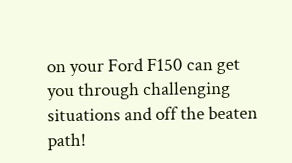on your Ford F150 can get you through challenging situations and off the beaten path!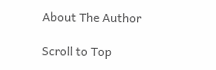About The Author

Scroll to Top